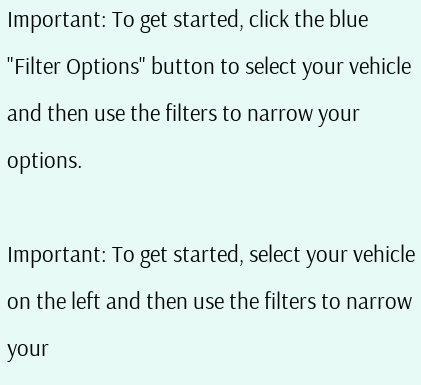Important: To get started, click the blue "Filter Options" button to select your vehicle and then use the filters to narrow your options.

Important: To get started, select your vehicle on the left and then use the filters to narrow your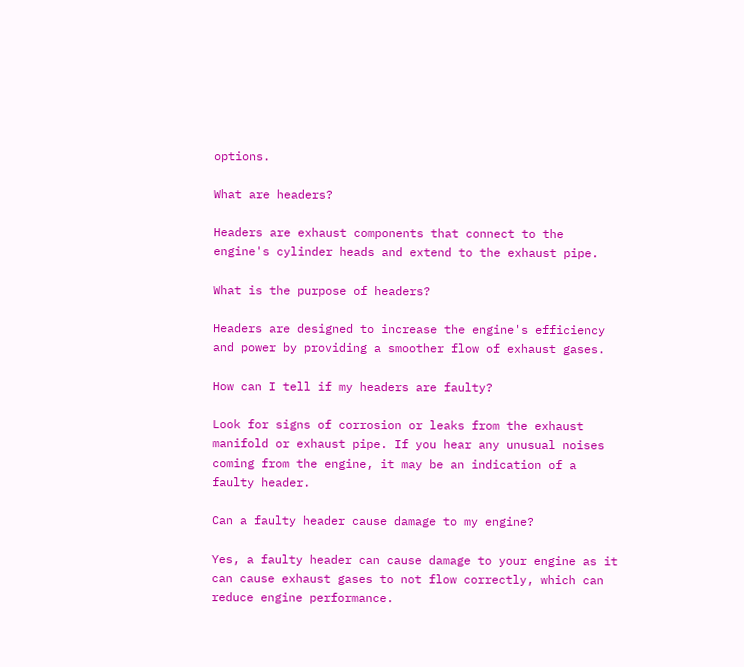options.

What are headers?

Headers are exhaust components that connect to the engine's cylinder heads and extend to the exhaust pipe.

What is the purpose of headers?

Headers are designed to increase the engine's efficiency and power by providing a smoother flow of exhaust gases.

How can I tell if my headers are faulty?

Look for signs of corrosion or leaks from the exhaust manifold or exhaust pipe. If you hear any unusual noises coming from the engine, it may be an indication of a faulty header.

Can a faulty header cause damage to my engine?

Yes, a faulty header can cause damage to your engine as it can cause exhaust gases to not flow correctly, which can reduce engine performance.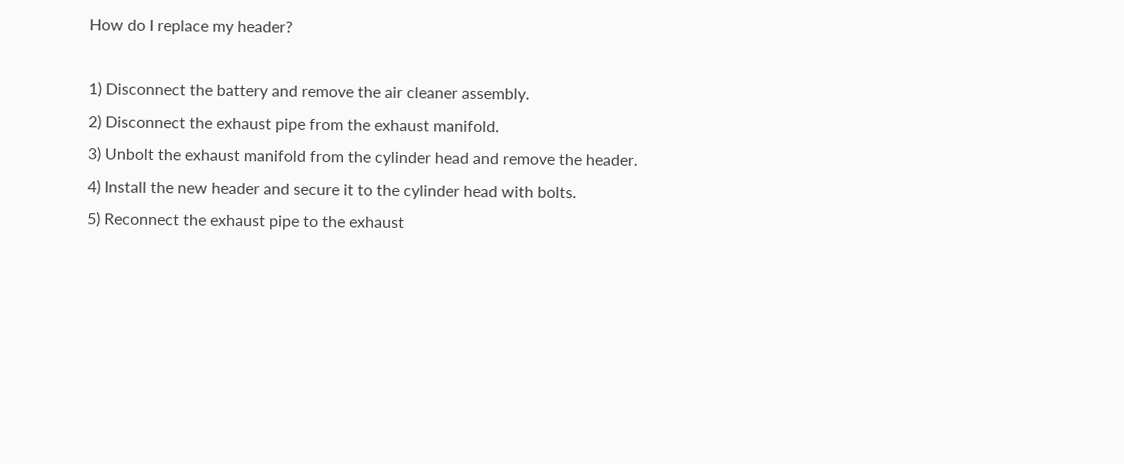How do I replace my header?

1) Disconnect the battery and remove the air cleaner assembly.
2) Disconnect the exhaust pipe from the exhaust manifold.
3) Unbolt the exhaust manifold from the cylinder head and remove the header.
4) Install the new header and secure it to the cylinder head with bolts.
5) Reconnect the exhaust pipe to the exhaust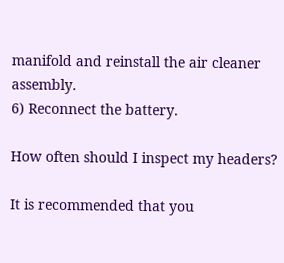manifold and reinstall the air cleaner assembly.
6) Reconnect the battery.

How often should I inspect my headers?

It is recommended that you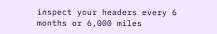inspect your headers every 6 months or 6,000 miles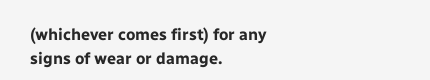(whichever comes first) for any signs of wear or damage.